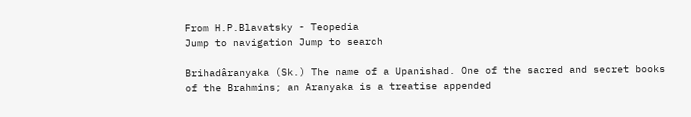From H.P.Blavatsky - Teopedia
Jump to navigation Jump to search

Brihadâranyaka (Sk.) The name of a Upanishad. One of the sacred and secret books of the Brahmins; an Aranyaka is a treatise appended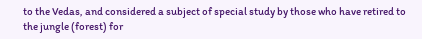to the Vedas, and considered a subject of special study by those who have retired to the jungle (forest) for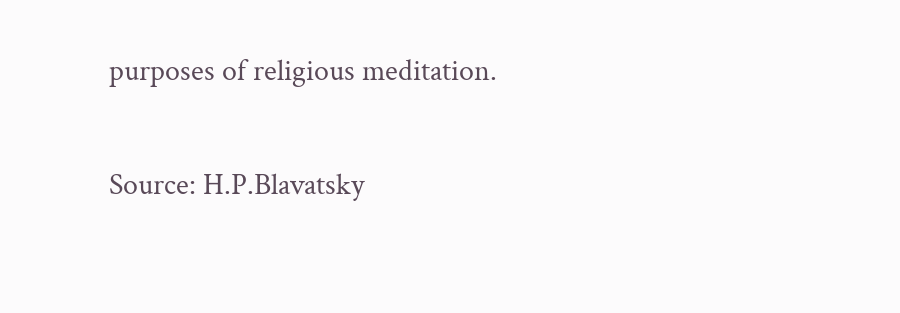purposes of religious meditation.

Source: H.P.Blavatsky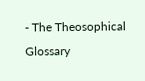- The Theosophical Glossary